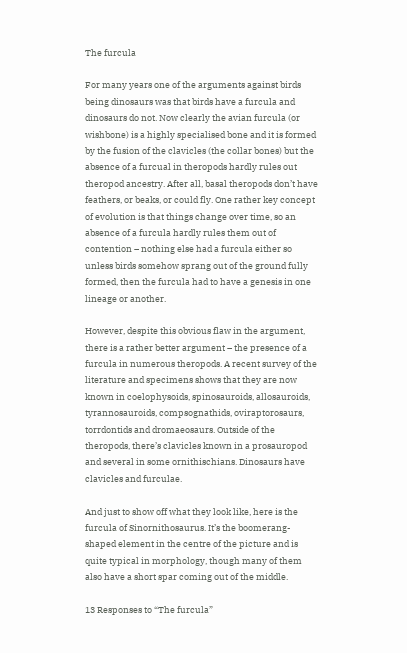The furcula

For many years one of the arguments against birds being dinosaurs was that birds have a furcula and dinosaurs do not. Now clearly the avian furcula (or wishbone) is a highly specialised bone and it is formed by the fusion of the clavicles (the collar bones) but the absence of a furcual in theropods hardly rules out theropod ancestry. After all, basal theropods don’t have feathers, or beaks, or could fly. One rather key concept of evolution is that things change over time, so an absence of a furcula hardly rules them out of contention – nothing else had a furcula either so unless birds somehow sprang out of the ground fully formed, then the furcula had to have a genesis in one lineage or another.

However, despite this obvious flaw in the argument, there is a rather better argument – the presence of a furcula in numerous theropods. A recent survey of the literature and specimens shows that they are now known in coelophysoids, spinosauroids, allosauroids, tyrannosauroids, compsognathids, oviraptorosaurs, torrdontids and dromaeosaurs. Outside of the theropods, there’s clavicles known in a prosauropod and several in some ornithischians. Dinosaurs have clavicles and furculae.

And just to show off what they look like, here is the furcula of Sinornithosaurus. It’s the boomerang-shaped element in the centre of the picture and is quite typical in morphology, though many of them also have a short spar coming out of the middle.

13 Responses to “The furcula”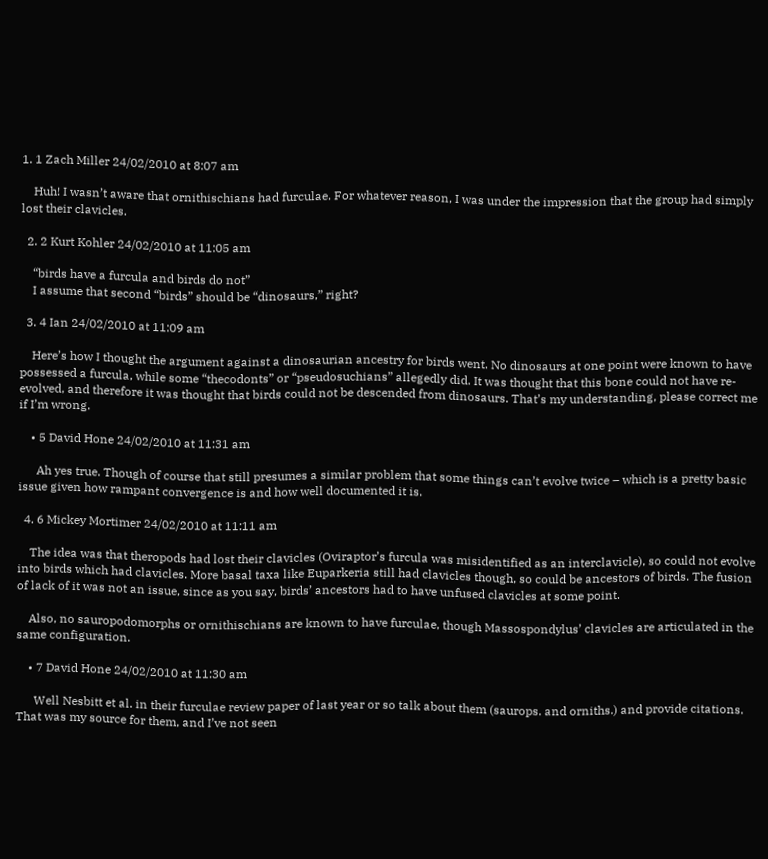1. 1 Zach Miller 24/02/2010 at 8:07 am

    Huh! I wasn’t aware that ornithischians had furculae. For whatever reason, I was under the impression that the group had simply lost their clavicles.

  2. 2 Kurt Kohler 24/02/2010 at 11:05 am

    “birds have a furcula and birds do not”
    I assume that second “birds” should be “dinosaurs,” right?

  3. 4 Ian 24/02/2010 at 11:09 am

    Here’s how I thought the argument against a dinosaurian ancestry for birds went. No dinosaurs at one point were known to have possessed a furcula, while some “thecodonts” or “pseudosuchians” allegedly did. It was thought that this bone could not have re-evolved, and therefore it was thought that birds could not be descended from dinosaurs. That’s my understanding, please correct me if I’m wrong.

    • 5 David Hone 24/02/2010 at 11:31 am

      Ah yes true. Though of course that still presumes a similar problem that some things can’t evolve twice – which is a pretty basic issue given how rampant convergence is and how well documented it is.

  4. 6 Mickey Mortimer 24/02/2010 at 11:11 am

    The idea was that theropods had lost their clavicles (Oviraptor’s furcula was misidentified as an interclavicle), so could not evolve into birds which had clavicles. More basal taxa like Euparkeria still had clavicles though, so could be ancestors of birds. The fusion of lack of it was not an issue, since as you say, birds’ ancestors had to have unfused clavicles at some point.

    Also, no sauropodomorphs or ornithischians are known to have furculae, though Massospondylus’ clavicles are articulated in the same configuration.

    • 7 David Hone 24/02/2010 at 11:30 am

      Well Nesbitt et al. in their furculae review paper of last year or so talk about them (saurops. and orniths.) and provide citations. That was my source for them, and I’ve not seen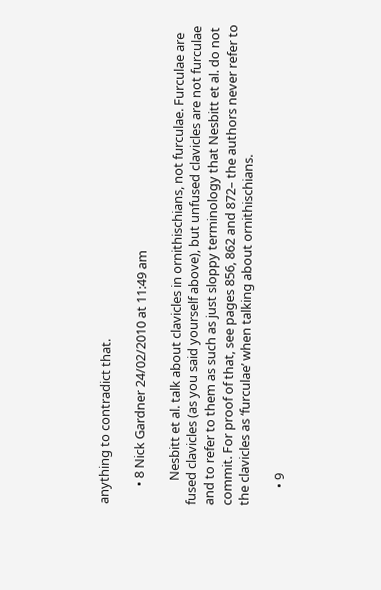anything to contradict that.

      • 8 Nick Gardner 24/02/2010 at 11:49 am

        Nesbitt et al. talk about clavicles in ornithischians, not furculae. Furculae are fused clavicles (as you said yourself above), but unfused clavicles are not furculae and to refer to them as such as just sloppy terminology that Nesbitt et al. do not commit. For proof of that, see pages 856, 862 and 872– the authors never refer to the clavicles as ‘furculae’ when talking about ornithischians.

      • 9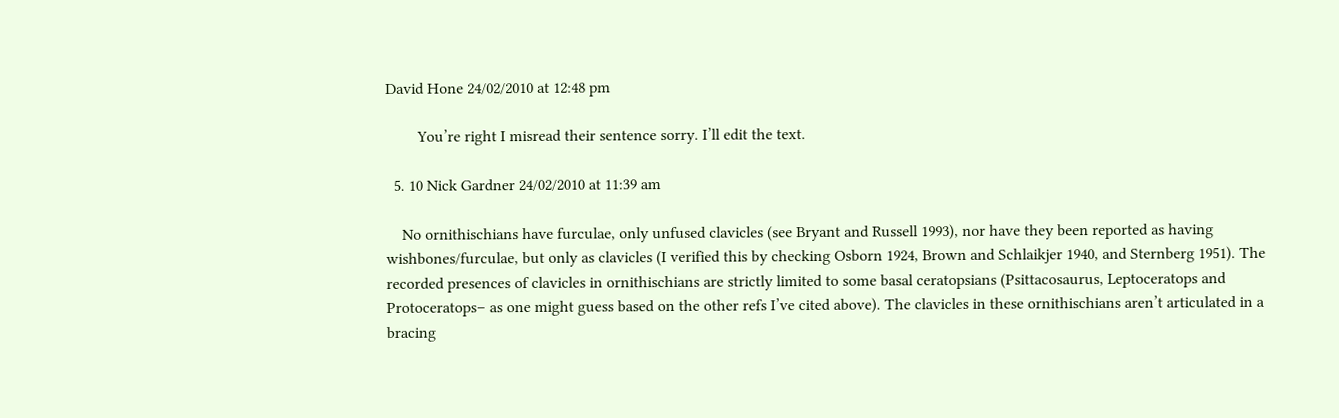David Hone 24/02/2010 at 12:48 pm

        You’re right I misread their sentence sorry. I’ll edit the text.

  5. 10 Nick Gardner 24/02/2010 at 11:39 am

    No ornithischians have furculae, only unfused clavicles (see Bryant and Russell 1993), nor have they been reported as having wishbones/furculae, but only as clavicles (I verified this by checking Osborn 1924, Brown and Schlaikjer 1940, and Sternberg 1951). The recorded presences of clavicles in ornithischians are strictly limited to some basal ceratopsians (Psittacosaurus, Leptoceratops and Protoceratops– as one might guess based on the other refs I’ve cited above). The clavicles in these ornithischians aren’t articulated in a bracing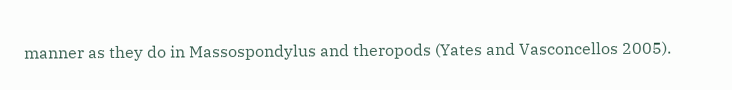manner as they do in Massospondylus and theropods (Yates and Vasconcellos 2005).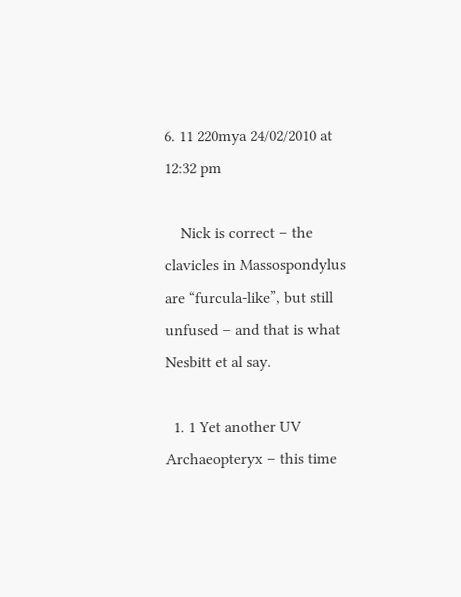6. 11 220mya 24/02/2010 at 12:32 pm

    Nick is correct – the clavicles in Massospondylus are “furcula-like”, but still unfused – and that is what Nesbitt et al say.

  1. 1 Yet another UV Archaeopteryx – this time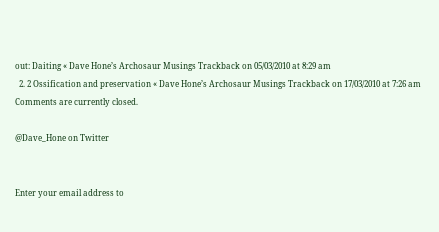out: Daiting « Dave Hone’s Archosaur Musings Trackback on 05/03/2010 at 8:29 am
  2. 2 Ossification and preservation « Dave Hone’s Archosaur Musings Trackback on 17/03/2010 at 7:26 am
Comments are currently closed.

@Dave_Hone on Twitter


Enter your email address to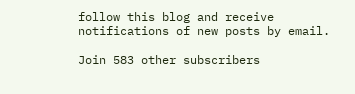follow this blog and receive notifications of new posts by email.

Join 583 other subscribers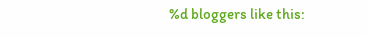%d bloggers like this: